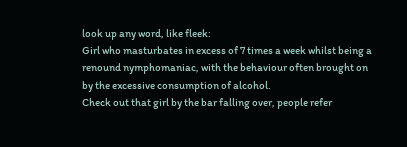look up any word, like fleek:
Girl who masturbates in excess of 7 times a week whilst being a renound nymphomaniac, with the behaviour often brought on by the excessive consumption of alcohol.
Check out that girl by the bar falling over, people refer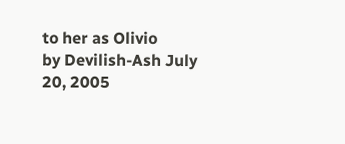to her as Olivio
by Devilish-Ash July 20, 2005